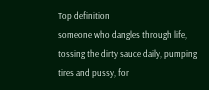Top definition
someone who dangles through life, tossing the dirty sauce daily, pumping tires and pussy, for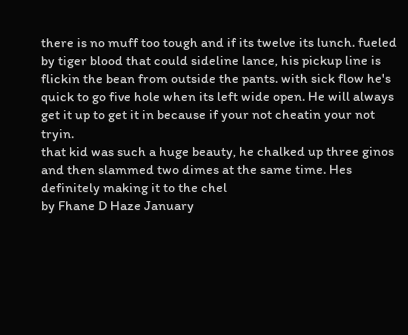there is no muff too tough and if its twelve its lunch. fueled by tiger blood that could sideline lance, his pickup line is flickin the bean from outside the pants. with sick flow he's quick to go five hole when its left wide open. He will always get it up to get it in because if your not cheatin your not tryin.
that kid was such a huge beauty, he chalked up three ginos and then slammed two dimes at the same time. Hes definitely making it to the chel
by Fhane D Haze January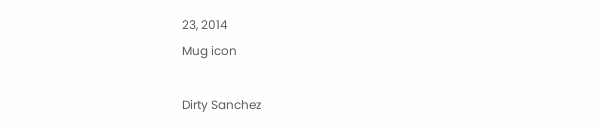23, 2014
Mug icon

Dirty Sanchez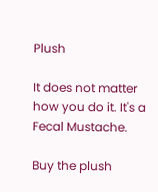Plush

It does not matter how you do it. It's a Fecal Mustache.

Buy the plush